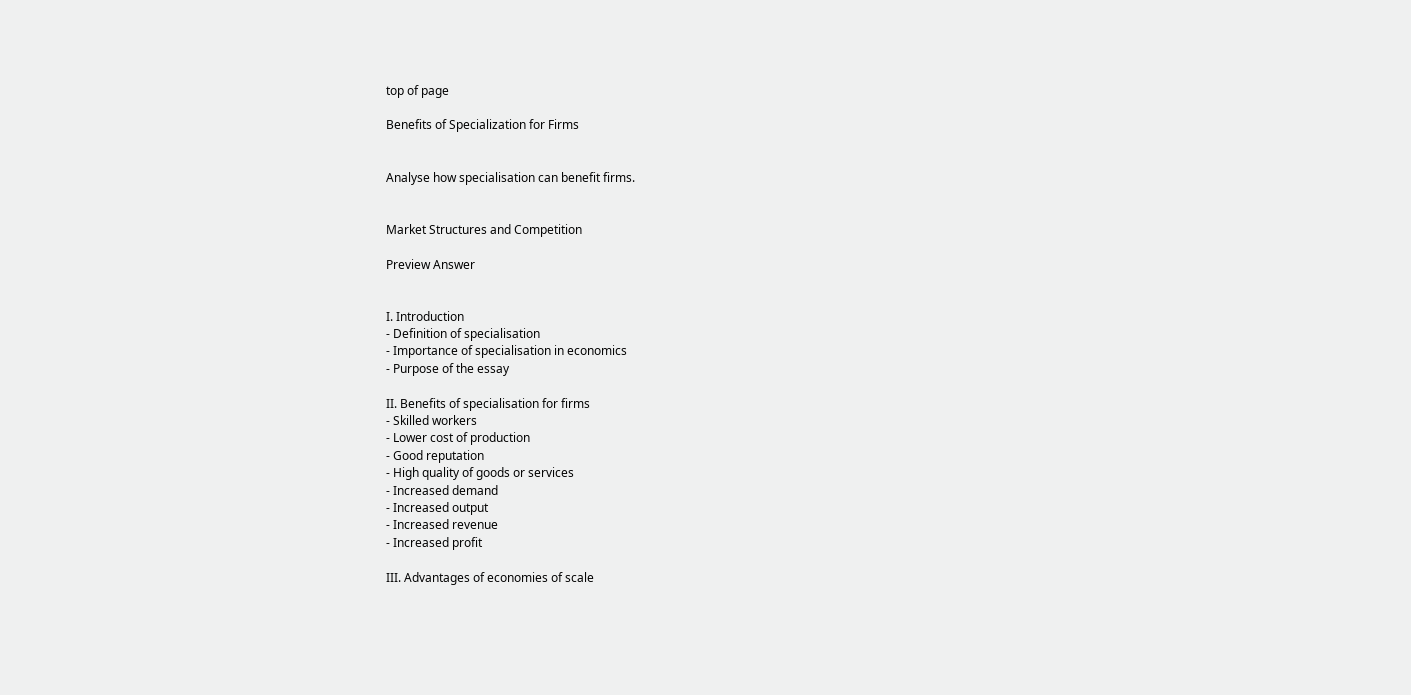top of page

Benefits of Specialization for Firms


Analyse how specialisation can benefit firms.


Market Structures and Competition

Preview Answer


I. Introduction
- Definition of specialisation
- Importance of specialisation in economics
- Purpose of the essay

II. Benefits of specialisation for firms
- Skilled workers
- Lower cost of production
- Good reputation
- High quality of goods or services
- Increased demand
- Increased output
- Increased revenue
- Increased profit

III. Advantages of economies of scale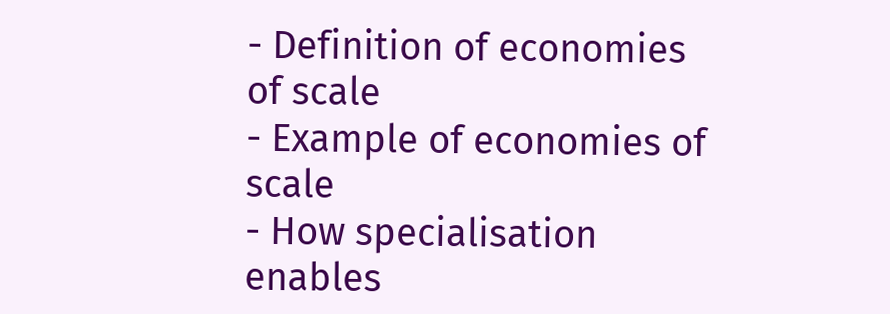- Definition of economies of scale
- Example of economies of scale
- How specialisation enables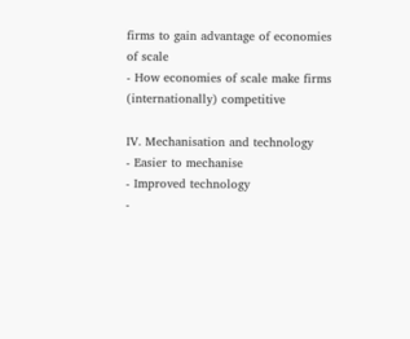firms to gain advantage of economies of scale
- How economies of scale make firms (internationally) competitive

IV. Mechanisation and technology
- Easier to mechanise
- Improved technology
-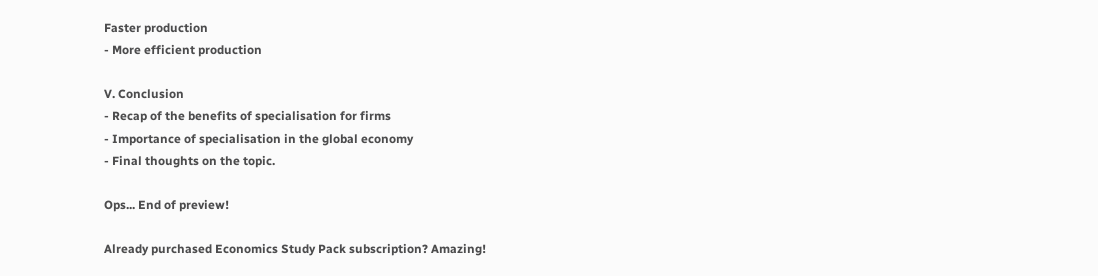Faster production
- More efficient production

V. Conclusion
- Recap of the benefits of specialisation for firms
- Importance of specialisation in the global economy
- Final thoughts on the topic.

Ops... End of preview!

Already purchased Economics Study Pack subscription? Amazing!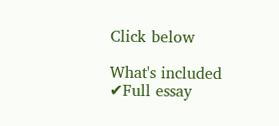Click below

What's included
✔Full essay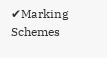✔Marking Schemes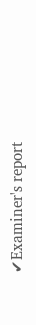✔Examiner's report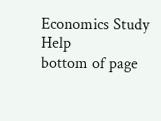Economics Study Help
bottom of page